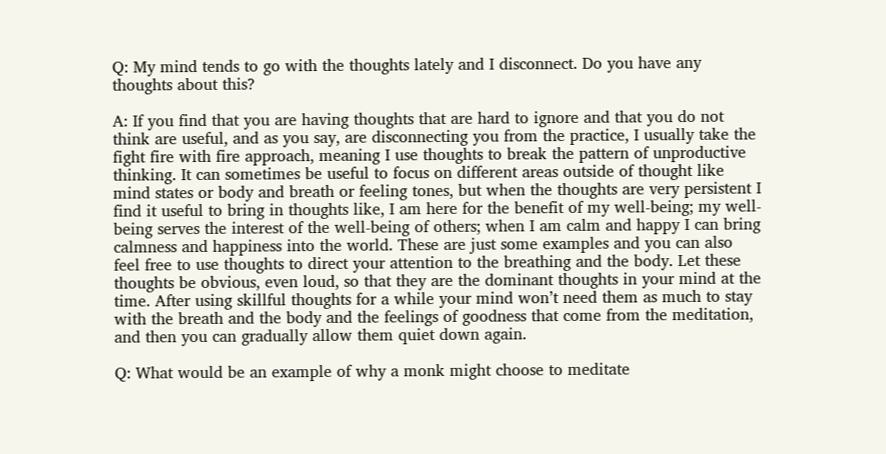Q: My mind tends to go with the thoughts lately and I disconnect. Do you have any thoughts about this?

A: If you find that you are having thoughts that are hard to ignore and that you do not think are useful, and as you say, are disconnecting you from the practice, I usually take the fight fire with fire approach, meaning I use thoughts to break the pattern of unproductive thinking. It can sometimes be useful to focus on different areas outside of thought like mind states or body and breath or feeling tones, but when the thoughts are very persistent I find it useful to bring in thoughts like, I am here for the benefit of my well-being; my well-being serves the interest of the well-being of others; when I am calm and happy I can bring calmness and happiness into the world. These are just some examples and you can also feel free to use thoughts to direct your attention to the breathing and the body. Let these thoughts be obvious, even loud, so that they are the dominant thoughts in your mind at the time. After using skillful thoughts for a while your mind won’t need them as much to stay with the breath and the body and the feelings of goodness that come from the meditation, and then you can gradually allow them quiet down again.

Q: What would be an example of why a monk might choose to meditate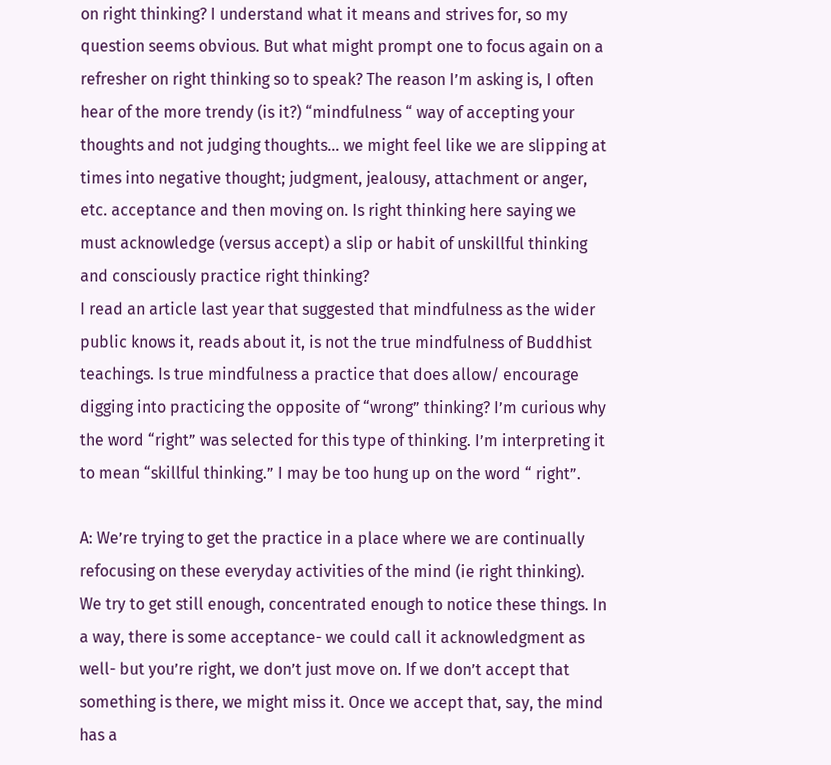on right thinking? I understand what it means and strives for, so my question seems obvious. But what might prompt one to focus again on a refresher on right thinking so to speak? The reason I’m asking is, I often hear of the more trendy (is it?) “mindfulness “ way of accepting your thoughts and not judging thoughts… we might feel like we are slipping at times into negative thought; judgment, jealousy, attachment or anger, etc. acceptance and then moving on. Is right thinking here saying we must acknowledge (versus accept) a slip or habit of unskillful thinking and consciously practice right thinking?
I read an article last year that suggested that mindfulness as the wider public knows it, reads about it, is not the true mindfulness of Buddhist teachings. Is true mindfulness a practice that does allow/ encourage digging into practicing the opposite of “wrong” thinking? I’m curious why the word “right” was selected for this type of thinking. I’m interpreting it to mean “skillful thinking.” I may be too hung up on the word “ right”.

A: We’re trying to get the practice in a place where we are continually refocusing on these everyday activities of the mind (ie right thinking). We try to get still enough, concentrated enough to notice these things. In a way, there is some acceptance- we could call it acknowledgment as well- but you’re right, we don’t just move on. If we don’t accept that something is there, we might miss it. Once we accept that, say, the mind has a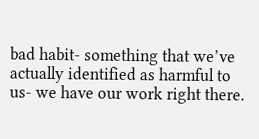bad habit- something that we’ve actually identified as harmful to us- we have our work right there.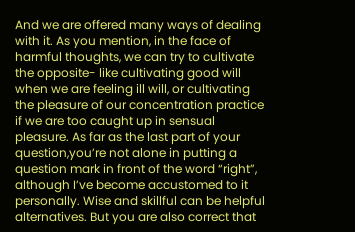And we are offered many ways of dealing with it. As you mention, in the face of harmful thoughts, we can try to cultivate the opposite- like cultivating good will when we are feeling ill will, or cultivating the pleasure of our concentration practice if we are too caught up in sensual pleasure. As far as the last part of your question,you’re not alone in putting a question mark in front of the word “right”, although I’ve become accustomed to it personally. Wise and skillful can be helpful alternatives. But you are also correct that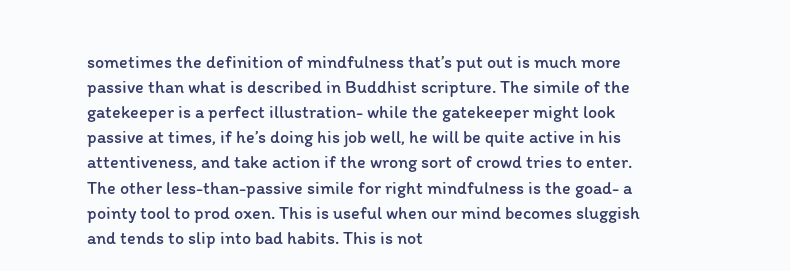sometimes the definition of mindfulness that’s put out is much more passive than what is described in Buddhist scripture. The simile of the gatekeeper is a perfect illustration- while the gatekeeper might look passive at times, if he’s doing his job well, he will be quite active in his attentiveness, and take action if the wrong sort of crowd tries to enter. The other less-than-passive simile for right mindfulness is the goad- a pointy tool to prod oxen. This is useful when our mind becomes sluggish and tends to slip into bad habits. This is not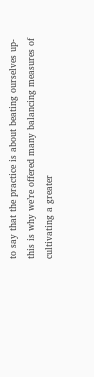to say that the practice is about beating ourselves up- this is why we’re offered many balancing measures of cultivating a greater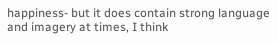happiness- but it does contain strong language and imagery at times, I think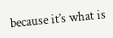because it’s what is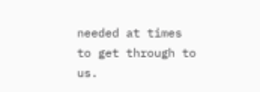needed at times to get through to us.